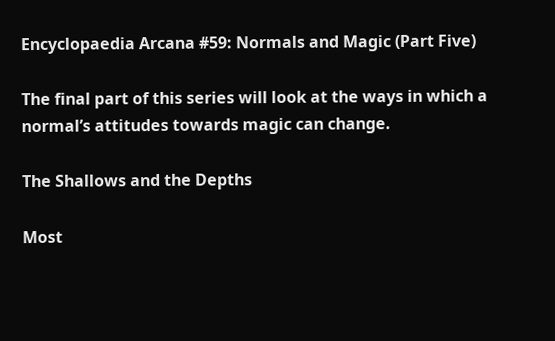Encyclopaedia Arcana #59: Normals and Magic (Part Five)

The final part of this series will look at the ways in which a normal’s attitudes towards magic can change.

The Shallows and the Depths

Most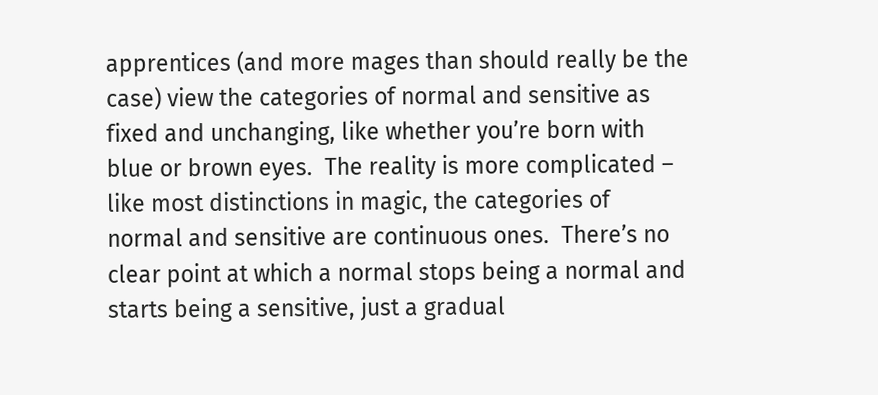apprentices (and more mages than should really be the case) view the categories of normal and sensitive as fixed and unchanging, like whether you’re born with blue or brown eyes.  The reality is more complicated – like most distinctions in magic, the categories of normal and sensitive are continuous ones.  There’s no clear point at which a normal stops being a normal and starts being a sensitive, just a gradual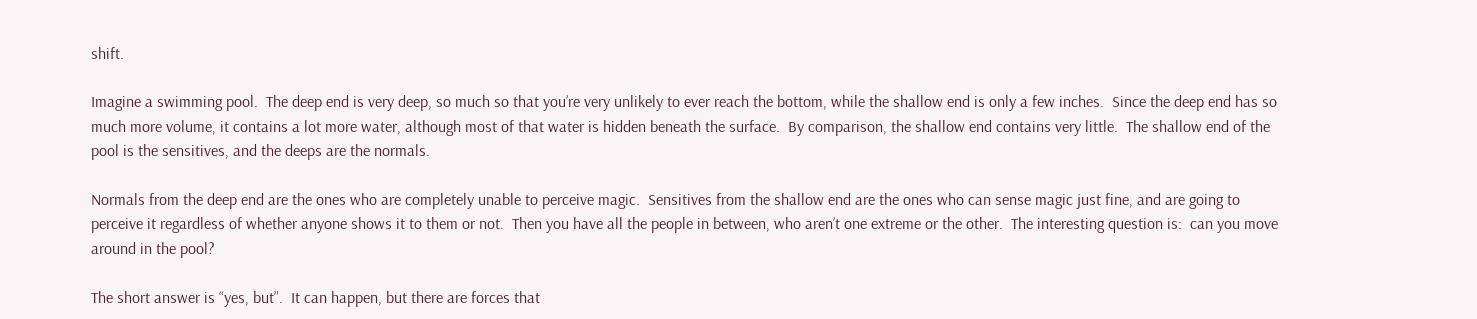shift.

Imagine a swimming pool.  The deep end is very deep, so much so that you’re very unlikely to ever reach the bottom, while the shallow end is only a few inches.  Since the deep end has so much more volume, it contains a lot more water, although most of that water is hidden beneath the surface.  By comparison, the shallow end contains very little.  The shallow end of the pool is the sensitives, and the deeps are the normals.

Normals from the deep end are the ones who are completely unable to perceive magic.  Sensitives from the shallow end are the ones who can sense magic just fine, and are going to perceive it regardless of whether anyone shows it to them or not.  Then you have all the people in between, who aren’t one extreme or the other.  The interesting question is:  can you move around in the pool?

The short answer is “yes, but”.  It can happen, but there are forces that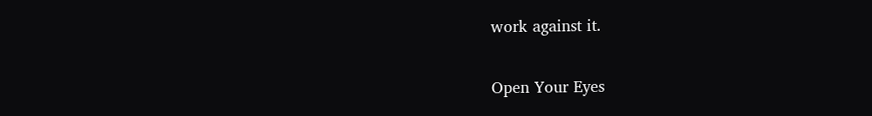work against it.

Open Your Eyes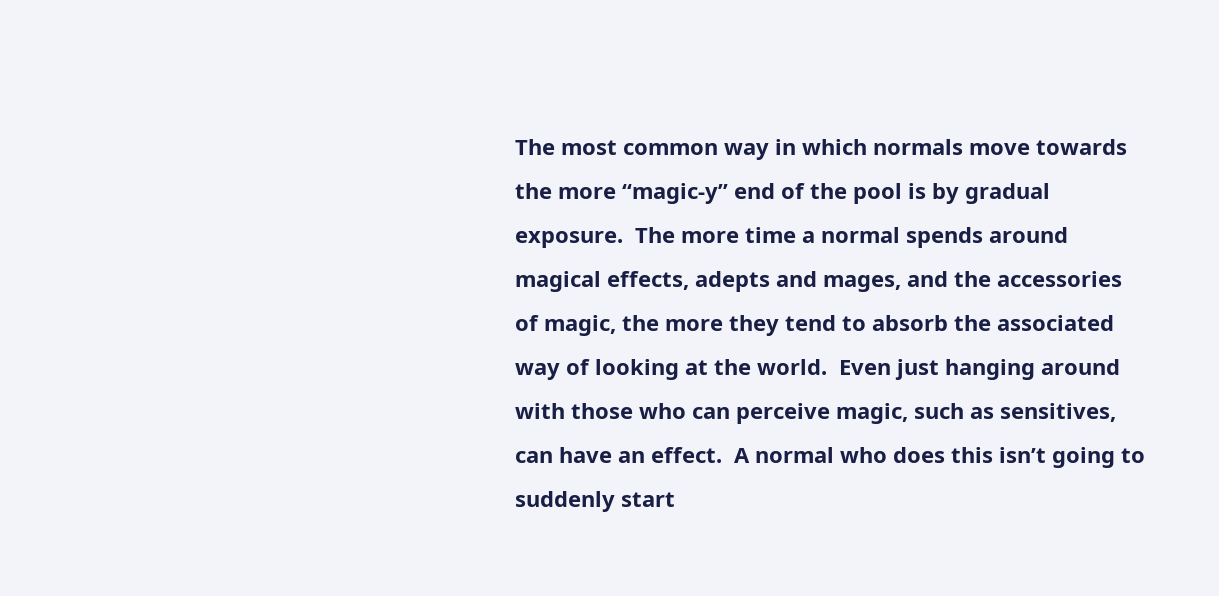The most common way in which normals move towards the more “magic-y” end of the pool is by gradual exposure.  The more time a normal spends around magical effects, adepts and mages, and the accessories of magic, the more they tend to absorb the associated way of looking at the world.  Even just hanging around with those who can perceive magic, such as sensitives, can have an effect.  A normal who does this isn’t going to suddenly start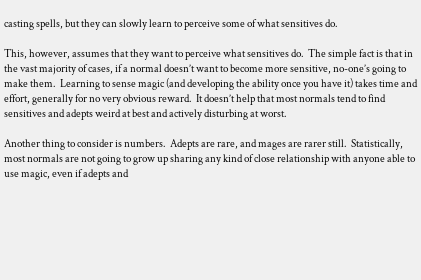casting spells, but they can slowly learn to perceive some of what sensitives do.

This, however, assumes that they want to perceive what sensitives do.  The simple fact is that in the vast majority of cases, if a normal doesn’t want to become more sensitive, no-one’s going to make them.  Learning to sense magic (and developing the ability once you have it) takes time and effort, generally for no very obvious reward.  It doesn’t help that most normals tend to find sensitives and adepts weird at best and actively disturbing at worst.

Another thing to consider is numbers.  Adepts are rare, and mages are rarer still.  Statistically, most normals are not going to grow up sharing any kind of close relationship with anyone able to use magic, even if adepts and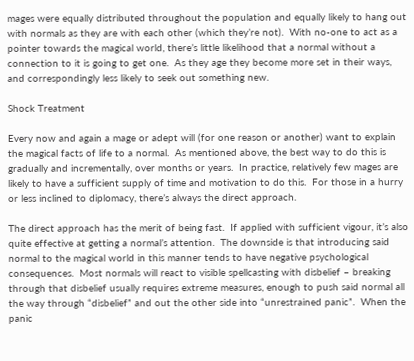mages were equally distributed throughout the population and equally likely to hang out with normals as they are with each other (which they’re not).  With no-one to act as a pointer towards the magical world, there’s little likelihood that a normal without a connection to it is going to get one.  As they age they become more set in their ways, and correspondingly less likely to seek out something new.

Shock Treatment

Every now and again a mage or adept will (for one reason or another) want to explain the magical facts of life to a normal.  As mentioned above, the best way to do this is gradually and incrementally, over months or years.  In practice, relatively few mages are likely to have a sufficient supply of time and motivation to do this.  For those in a hurry or less inclined to diplomacy, there’s always the direct approach.

The direct approach has the merit of being fast.  If applied with sufficient vigour, it’s also quite effective at getting a normal’s attention.  The downside is that introducing said normal to the magical world in this manner tends to have negative psychological consequences.  Most normals will react to visible spellcasting with disbelief – breaking through that disbelief usually requires extreme measures, enough to push said normal all the way through “disbelief” and out the other side into “unrestrained panic”.  When the panic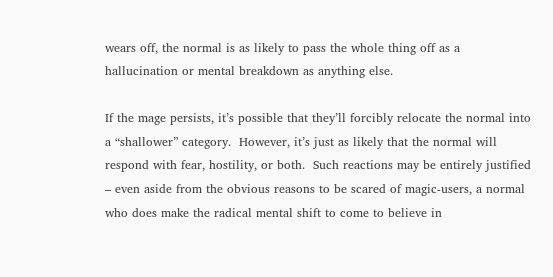wears off, the normal is as likely to pass the whole thing off as a hallucination or mental breakdown as anything else.

If the mage persists, it’s possible that they’ll forcibly relocate the normal into a “shallower” category.  However, it’s just as likely that the normal will respond with fear, hostility, or both.  Such reactions may be entirely justified – even aside from the obvious reasons to be scared of magic-users, a normal who does make the radical mental shift to come to believe in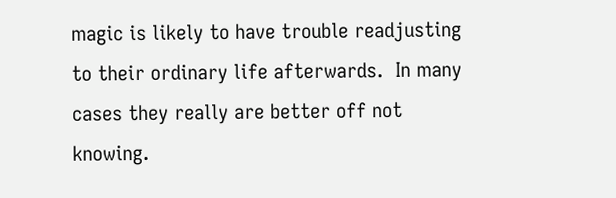magic is likely to have trouble readjusting to their ordinary life afterwards.  In many cases they really are better off not knowing.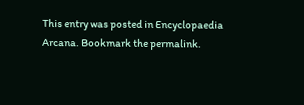This entry was posted in Encyclopaedia Arcana. Bookmark the permalink.